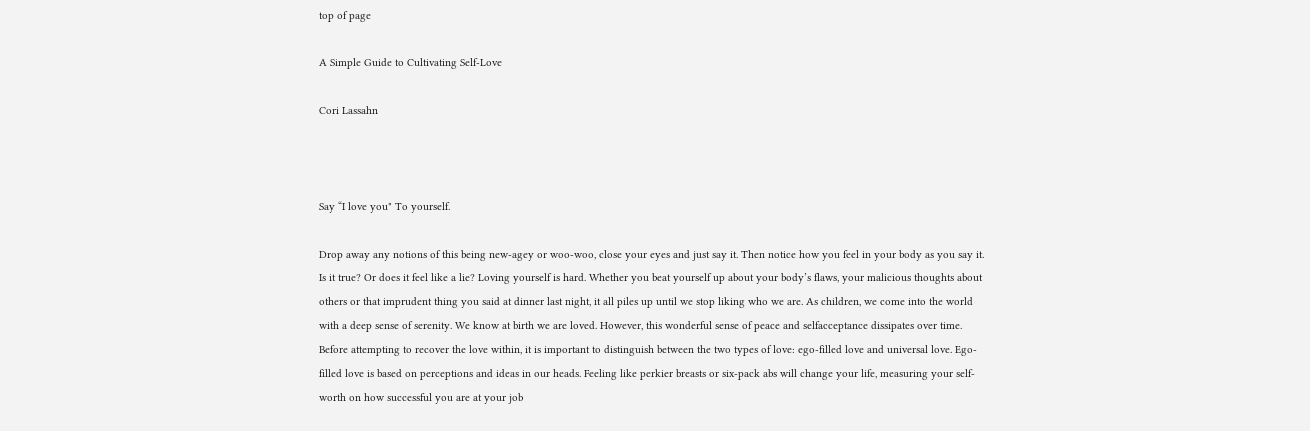top of page

A Simple Guide to Cultivating Self-Love

Cori Lassahn



Say “I love you" To yourself.

Drop away any notions of this being new-agey or woo-woo, close your eyes and just say it. Then notice how you feel in your body as you say it. Is it true? Or does it feel like a lie? Loving yourself is hard. Whether you beat yourself up about your body’s flaws, your malicious thoughts about others or that imprudent thing you said at dinner last night, it all piles up until we stop liking who we are. As children, we come into the world with a deep sense of serenity. We know at birth we are loved. However, this wonderful sense of peace and selfacceptance dissipates over time. Before attempting to recover the love within, it is important to distinguish between the two types of love: ego-filled love and universal love. Ego-filled love is based on perceptions and ideas in our heads. Feeling like perkier breasts or six-pack abs will change your life, measuring your self-worth on how successful you are at your job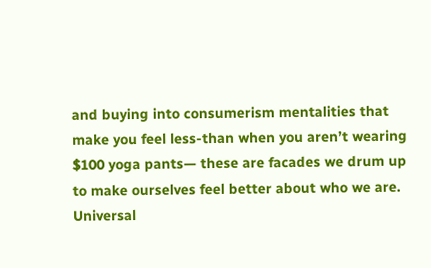and buying into consumerism mentalities that make you feel less-than when you aren’t wearing $100 yoga pants— these are facades we drum up to make ourselves feel better about who we are. Universal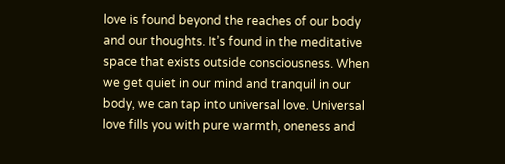love is found beyond the reaches of our body and our thoughts. It’s found in the meditative space that exists outside consciousness. When we get quiet in our mind and tranquil in our body, we can tap into universal love. Universal love fills you with pure warmth, oneness and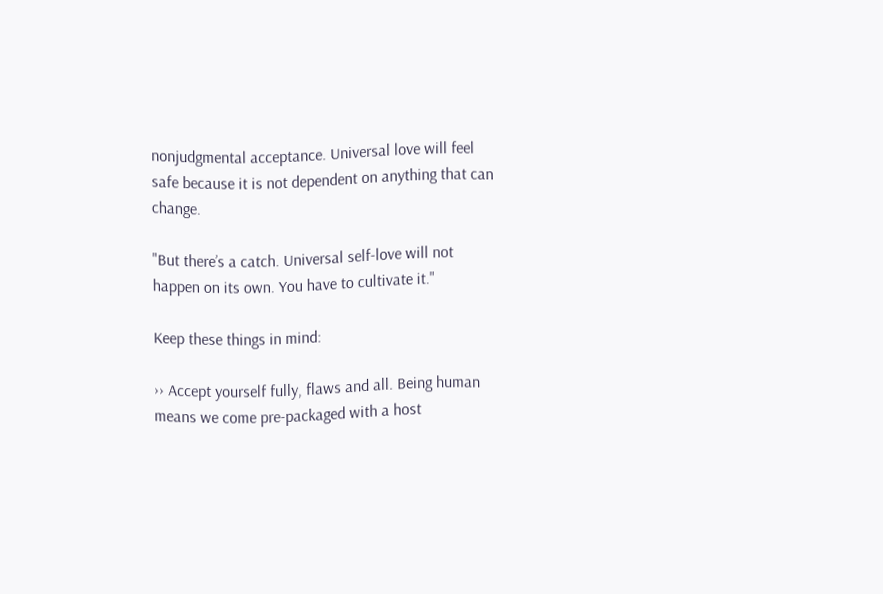nonjudgmental acceptance. Universal love will feel safe because it is not dependent on anything that can change.

"But there’s a catch. Universal self-love will not happen on its own. You have to cultivate it."

Keep these things in mind:

›› Accept yourself fully, flaws and all. Being human means we come pre-packaged with a host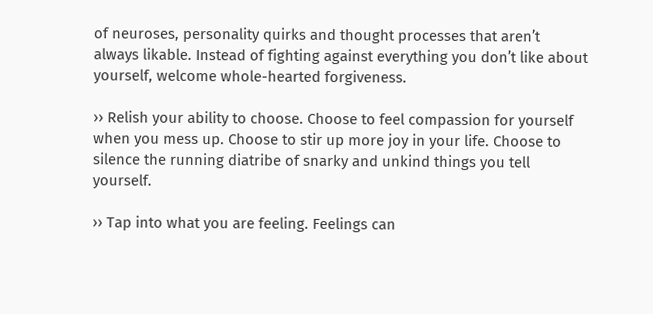of neuroses, personality quirks and thought processes that aren’t always likable. Instead of fighting against everything you don’t like about yourself, welcome whole-hearted forgiveness.

›› Relish your ability to choose. Choose to feel compassion for yourself when you mess up. Choose to stir up more joy in your life. Choose to silence the running diatribe of snarky and unkind things you tell yourself.

›› Tap into what you are feeling. Feelings can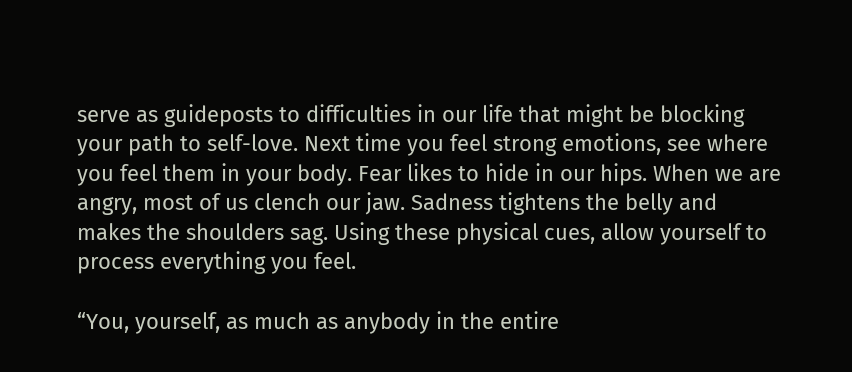serve as guideposts to difficulties in our life that might be blocking your path to self-love. Next time you feel strong emotions, see where you feel them in your body. Fear likes to hide in our hips. When we are angry, most of us clench our jaw. Sadness tightens the belly and makes the shoulders sag. Using these physical cues, allow yourself to process everything you feel.

“You, yourself, as much as anybody in the entire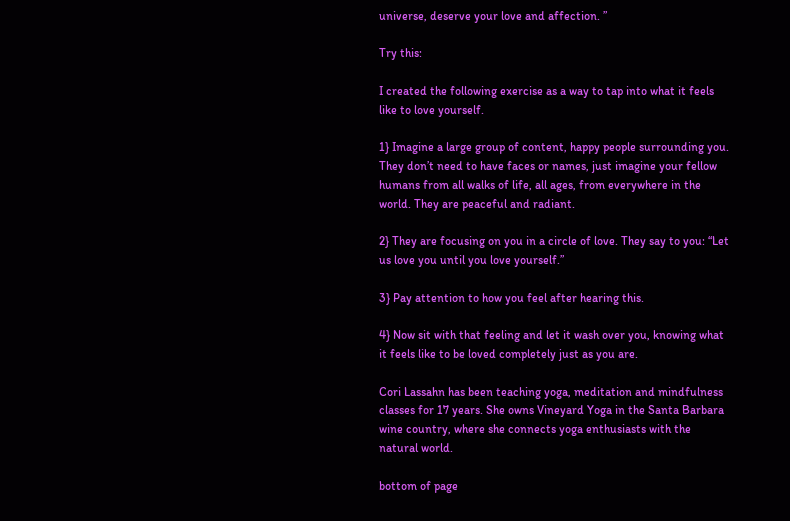universe, deserve your love and affection. ”

Try this:

I created the following exercise as a way to tap into what it feels like to love yourself.

1} Imagine a large group of content, happy people surrounding you. They don’t need to have faces or names, just imagine your fellow humans from all walks of life, all ages, from everywhere in the world. They are peaceful and radiant.

2} They are focusing on you in a circle of love. They say to you: “Let us love you until you love yourself.”

3} Pay attention to how you feel after hearing this.

4} Now sit with that feeling and let it wash over you, knowing what it feels like to be loved completely just as you are.

Cori Lassahn has been teaching yoga, meditation and mindfulness classes for 17 years. She owns Vineyard Yoga in the Santa Barbara wine country, where she connects yoga enthusiasts with the natural world.

bottom of page